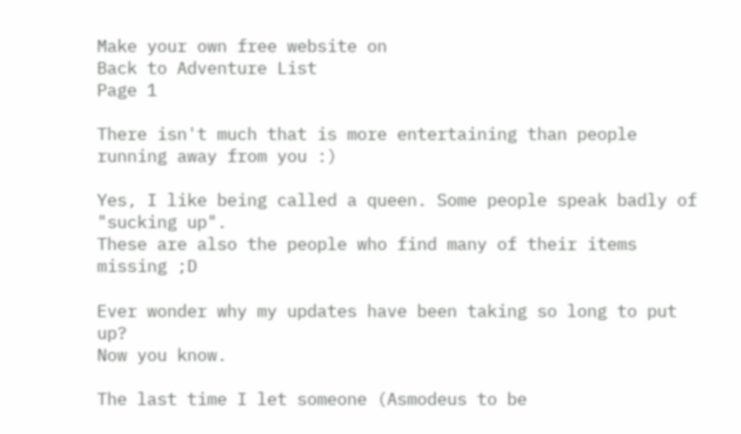Make your own free website on
Back to Adventure List
Page 1

There isn't much that is more entertaining than people running away from you :)

Yes, I like being called a queen. Some people speak badly of "sucking up".
These are also the people who find many of their items missing ;D

Ever wonder why my updates have been taking so long to put up?
Now you know.

The last time I let someone (Asmodeus to be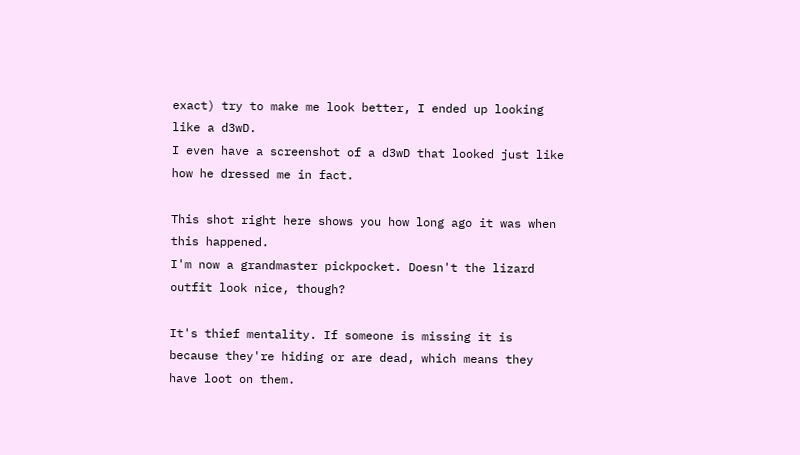exact) try to make me look better, I ended up looking like a d3wD.
I even have a screenshot of a d3wD that looked just like how he dressed me in fact.

This shot right here shows you how long ago it was when this happened.
I'm now a grandmaster pickpocket. Doesn't the lizard outfit look nice, though?

It's thief mentality. If someone is missing it is because they're hiding or are dead, which means they have loot on them.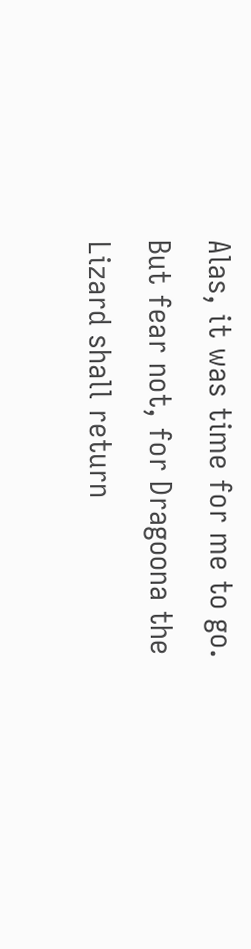Alas, it was time for me to go. But fear not, for Dragoona the Lizard shall return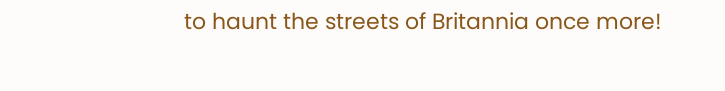to haunt the streets of Britannia once more!